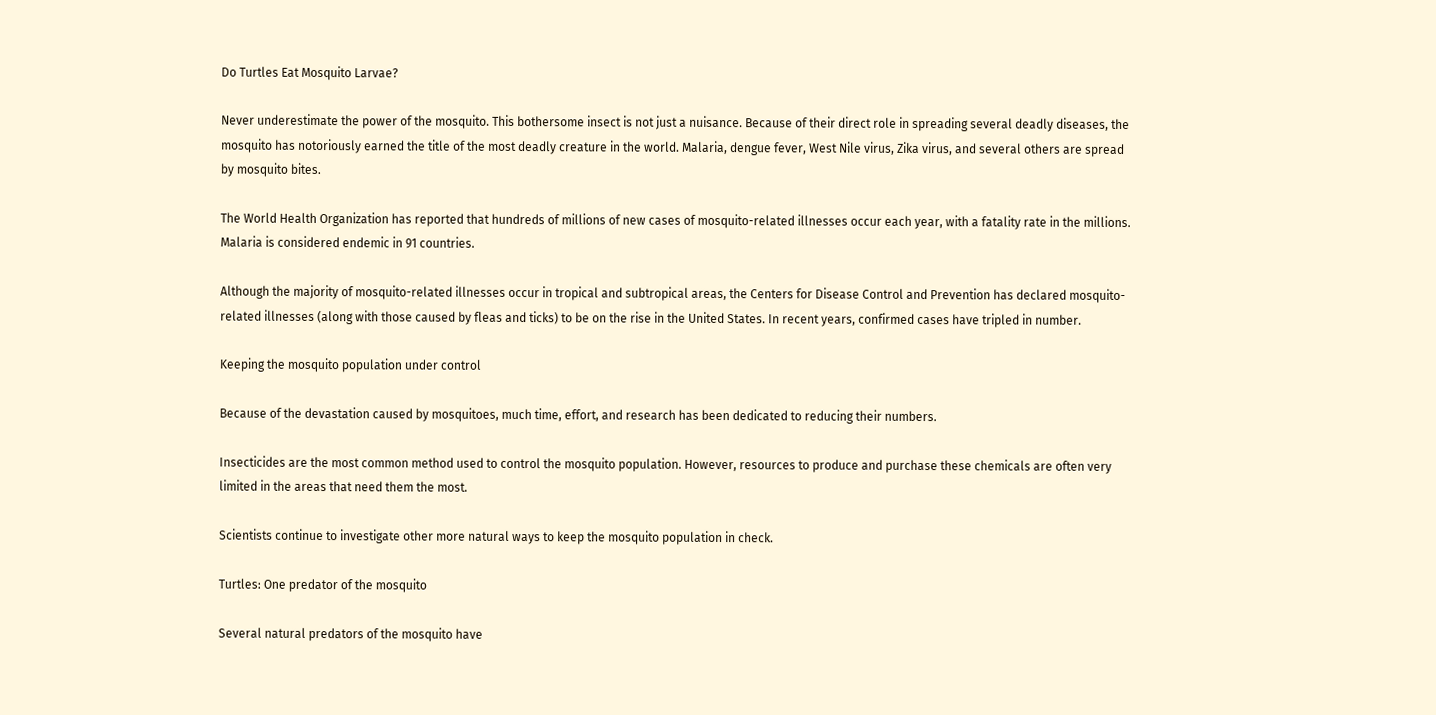Do Turtles Eat Mosquito Larvae?

Never underestimate the power of the mosquito. This bothersome insect is not just a nuisance. Because of their direct role in spreading several deadly diseases, the mosquito has notoriously earned the title of the most deadly creature in the world. Malaria, dengue fever, West Nile virus, Zika virus, and several others are spread by mosquito bites.

The World Health Organization has reported that hundreds of millions of new cases of mosquito-related illnesses occur each year, with a fatality rate in the millions. Malaria is considered endemic in 91 countries.

Although the majority of mosquito-related illnesses occur in tropical and subtropical areas, the Centers for Disease Control and Prevention has declared mosquito-related illnesses (along with those caused by fleas and ticks) to be on the rise in the United States. In recent years, confirmed cases have tripled in number.

Keeping the mosquito population under control

Because of the devastation caused by mosquitoes, much time, effort, and research has been dedicated to reducing their numbers.

Insecticides are the most common method used to control the mosquito population. However, resources to produce and purchase these chemicals are often very limited in the areas that need them the most.

Scientists continue to investigate other more natural ways to keep the mosquito population in check.

Turtles: One predator of the mosquito

Several natural predators of the mosquito have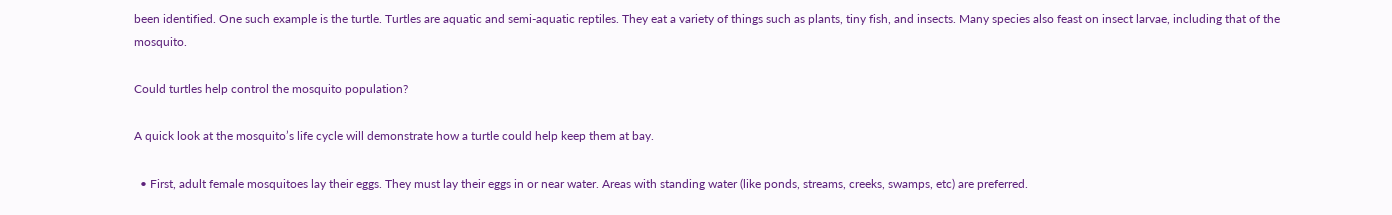been identified. One such example is the turtle. Turtles are aquatic and semi-aquatic reptiles. They eat a variety of things such as plants, tiny fish, and insects. Many species also feast on insect larvae, including that of the mosquito.

Could turtles help control the mosquito population?

A quick look at the mosquito’s life cycle will demonstrate how a turtle could help keep them at bay.

  • First, adult female mosquitoes lay their eggs. They must lay their eggs in or near water. Areas with standing water (like ponds, streams, creeks, swamps, etc) are preferred.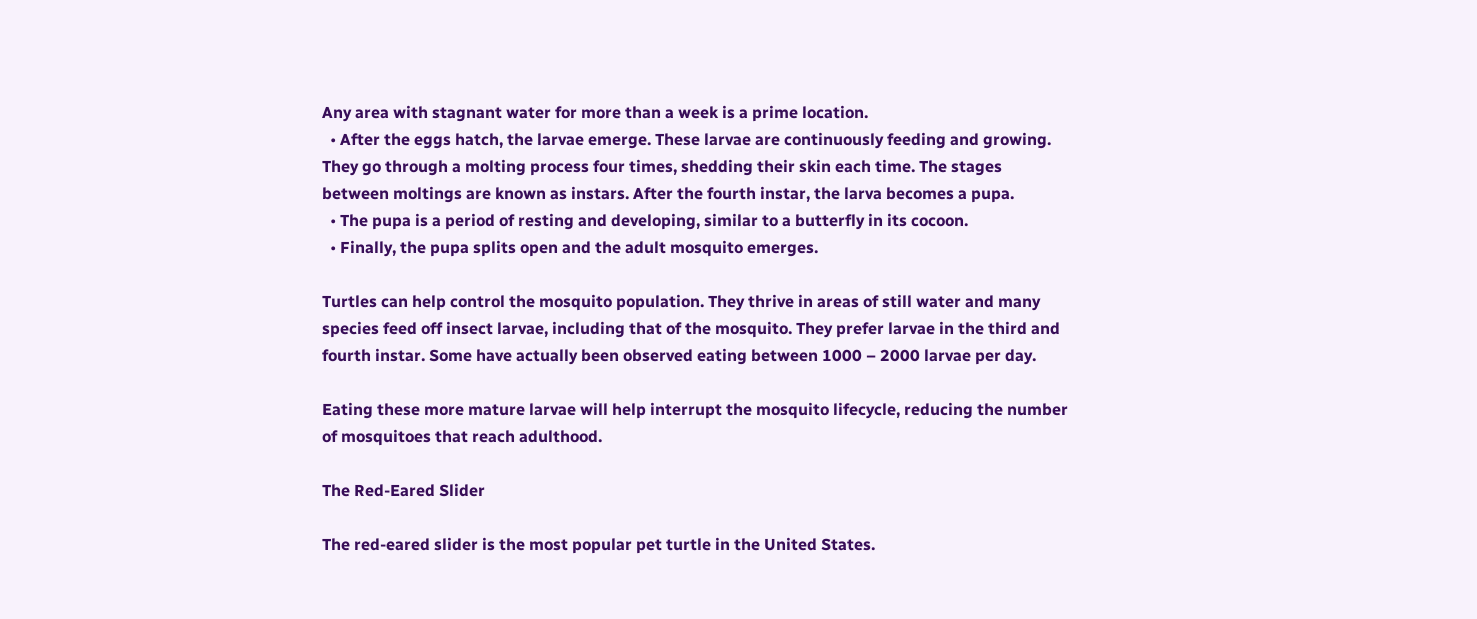Any area with stagnant water for more than a week is a prime location.
  • After the eggs hatch, the larvae emerge. These larvae are continuously feeding and growing. They go through a molting process four times, shedding their skin each time. The stages between moltings are known as instars. After the fourth instar, the larva becomes a pupa.
  • The pupa is a period of resting and developing, similar to a butterfly in its cocoon.
  • Finally, the pupa splits open and the adult mosquito emerges.

Turtles can help control the mosquito population. They thrive in areas of still water and many species feed off insect larvae, including that of the mosquito. They prefer larvae in the third and fourth instar. Some have actually been observed eating between 1000 – 2000 larvae per day.

Eating these more mature larvae will help interrupt the mosquito lifecycle, reducing the number of mosquitoes that reach adulthood.

The Red-Eared Slider

The red-eared slider is the most popular pet turtle in the United States.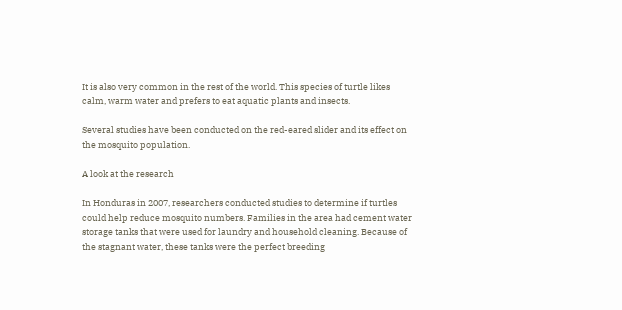It is also very common in the rest of the world. This species of turtle likes calm, warm water and prefers to eat aquatic plants and insects.

Several studies have been conducted on the red-eared slider and its effect on the mosquito population.

A look at the research

In Honduras in 2007, researchers conducted studies to determine if turtles could help reduce mosquito numbers. Families in the area had cement water storage tanks that were used for laundry and household cleaning. Because of the stagnant water, these tanks were the perfect breeding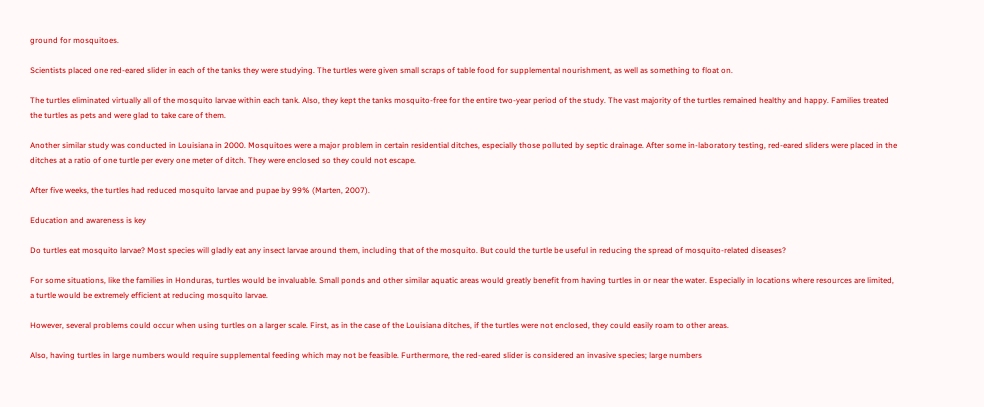ground for mosquitoes.

Scientists placed one red-eared slider in each of the tanks they were studying. The turtles were given small scraps of table food for supplemental nourishment, as well as something to float on.

The turtles eliminated virtually all of the mosquito larvae within each tank. Also, they kept the tanks mosquito-free for the entire two-year period of the study. The vast majority of the turtles remained healthy and happy. Families treated the turtles as pets and were glad to take care of them.

Another similar study was conducted in Louisiana in 2000. Mosquitoes were a major problem in certain residential ditches, especially those polluted by septic drainage. After some in-laboratory testing, red-eared sliders were placed in the ditches at a ratio of one turtle per every one meter of ditch. They were enclosed so they could not escape.

After five weeks, the turtles had reduced mosquito larvae and pupae by 99% (Marten, 2007).

Education and awareness is key

Do turtles eat mosquito larvae? Most species will gladly eat any insect larvae around them, including that of the mosquito. But could the turtle be useful in reducing the spread of mosquito-related diseases?

For some situations, like the families in Honduras, turtles would be invaluable. Small ponds and other similar aquatic areas would greatly benefit from having turtles in or near the water. Especially in locations where resources are limited, a turtle would be extremely efficient at reducing mosquito larvae.

However, several problems could occur when using turtles on a larger scale. First, as in the case of the Louisiana ditches, if the turtles were not enclosed, they could easily roam to other areas.

Also, having turtles in large numbers would require supplemental feeding which may not be feasible. Furthermore, the red-eared slider is considered an invasive species; large numbers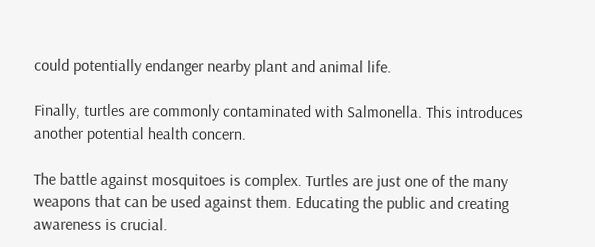could potentially endanger nearby plant and animal life.

Finally, turtles are commonly contaminated with Salmonella. This introduces another potential health concern.

The battle against mosquitoes is complex. Turtles are just one of the many weapons that can be used against them. Educating the public and creating awareness is crucial.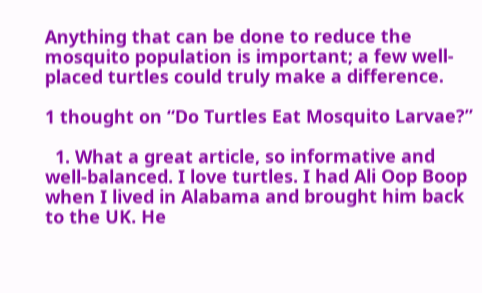Anything that can be done to reduce the mosquito population is important; a few well-placed turtles could truly make a difference.

1 thought on “Do Turtles Eat Mosquito Larvae?”

  1. What a great article, so informative and well-balanced. I love turtles. I had Ali Oop Boop when I lived in Alabama and brought him back to the UK. He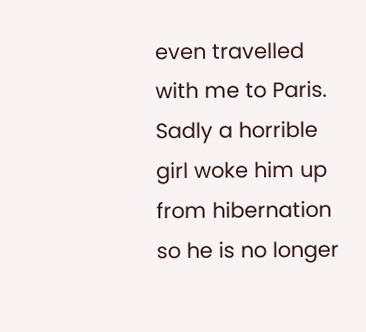even travelled with me to Paris. Sadly a horrible girl woke him up from hibernation so he is no longer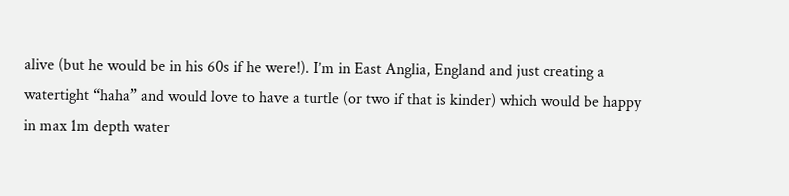alive (but he would be in his 60s if he were!). I’m in East Anglia, England and just creating a watertight “haha” and would love to have a turtle (or two if that is kinder) which would be happy in max 1m depth water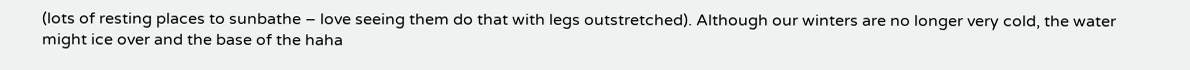(lots of resting places to sunbathe – love seeing them do that with legs outstretched). Although our winters are no longer very cold, the water might ice over and the base of the haha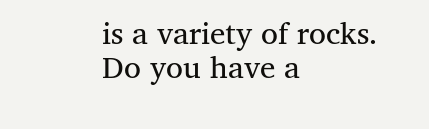is a variety of rocks. Do you have a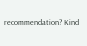recommendation? Kind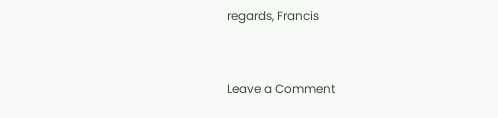regards, Francis


Leave a Comment